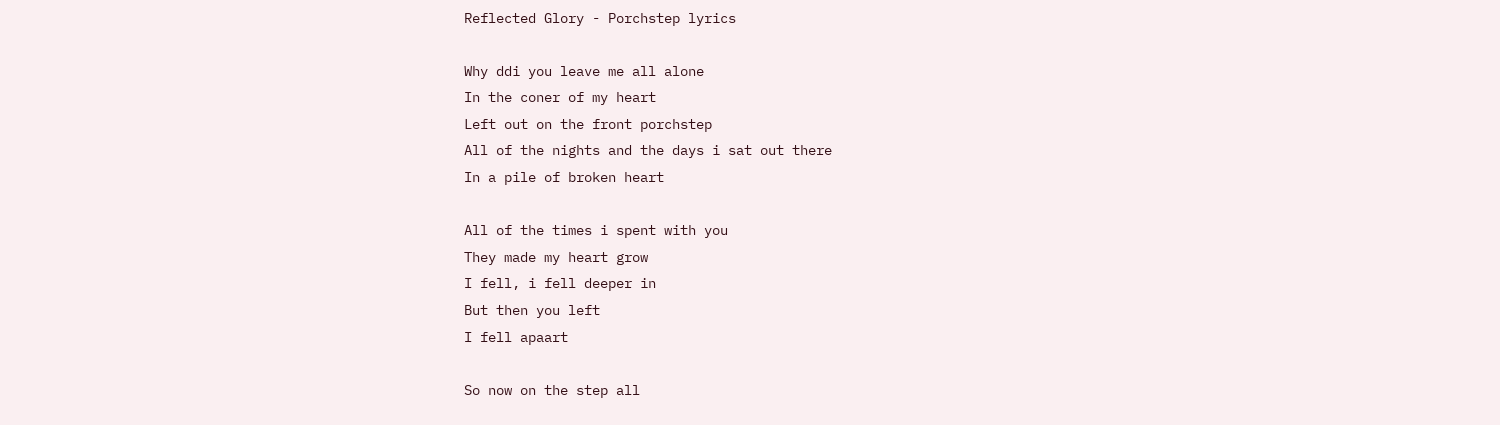Reflected Glory - Porchstep lyrics

Why ddi you leave me all alone
In the coner of my heart
Left out on the front porchstep
All of the nights and the days i sat out there
In a pile of broken heart

All of the times i spent with you
They made my heart grow
I fell, i fell deeper in
But then you left
I fell apaart

So now on the step all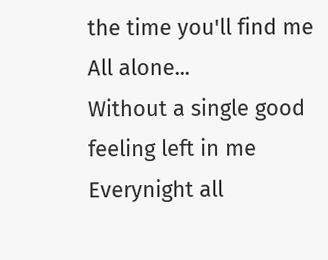the time you'll find me
All alone...
Without a single good feeling left in me
Everynight all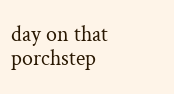day on that porchstep